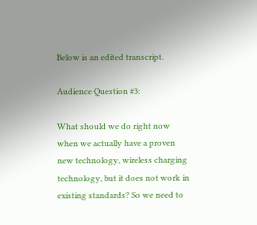Below is an edited transcript.

Audience Question #3:

What should we do right now when we actually have a proven new technology, wireless charging technology, but it does not work in existing standards? So we need to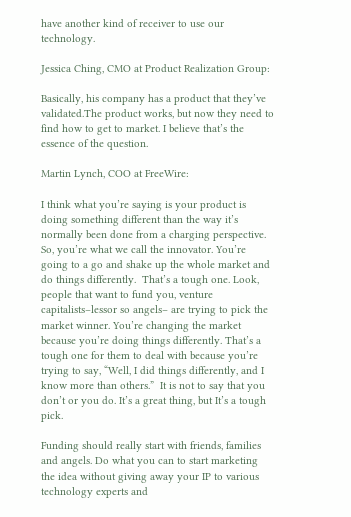have another kind of receiver to use our technology.

Jessica Ching, CMO at Product Realization Group:

Basically, his company has a product that they’ve validated.The product works, but now they need to find how to get to market. I believe that’s the essence of the question.

Martin Lynch, COO at FreeWire:

I think what you’re saying is your product is doing something different than the way it’s normally been done from a charging perspective. So, you’re what we call the innovator. You’re going to a go and shake up the whole market and do things differently.  That’s a tough one. Look, people that want to fund you, venture capitalists–lessor so angels– are trying to pick the market winner. You’re changing the market because you’re doing things differently. That’s a tough one for them to deal with because you’re trying to say, “Well, I did things differently, and I know more than others.”  It is not to say that you don’t or you do. It’s a great thing, but It’s a tough pick.

Funding should really start with friends, families and angels. Do what you can to start marketing the idea without giving away your IP to various technology experts and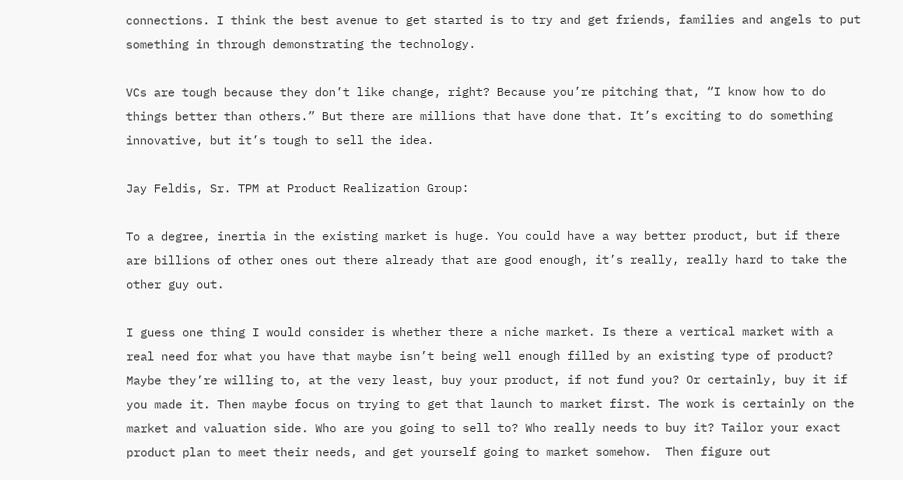connections. I think the best avenue to get started is to try and get friends, families and angels to put something in through demonstrating the technology.

VCs are tough because they don’t like change, right? Because you’re pitching that, “I know how to do things better than others.” But there are millions that have done that. It’s exciting to do something innovative, but it’s tough to sell the idea.

Jay Feldis, Sr. TPM at Product Realization Group:

To a degree, inertia in the existing market is huge. You could have a way better product, but if there are billions of other ones out there already that are good enough, it’s really, really hard to take the other guy out.

I guess one thing I would consider is whether there a niche market. Is there a vertical market with a real need for what you have that maybe isn’t being well enough filled by an existing type of product? Maybe they’re willing to, at the very least, buy your product, if not fund you? Or certainly, buy it if you made it. Then maybe focus on trying to get that launch to market first. The work is certainly on the market and valuation side. Who are you going to sell to? Who really needs to buy it? Tailor your exact product plan to meet their needs, and get yourself going to market somehow.  Then figure out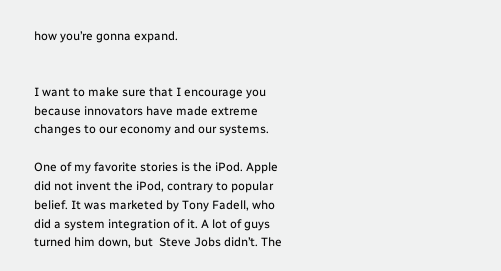how you’re gonna expand.


I want to make sure that I encourage you because innovators have made extreme changes to our economy and our systems.

One of my favorite stories is the iPod. Apple did not invent the iPod, contrary to popular belief. It was marketed by Tony Fadell, who did a system integration of it. A lot of guys turned him down, but  Steve Jobs didn’t. The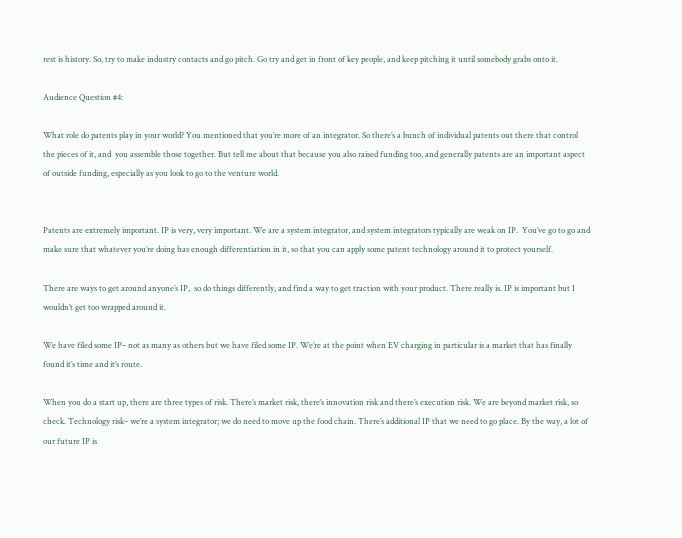rest is history. So, try to make industry contacts and go pitch. Go try and get in front of key people, and keep pitching it until somebody grabs onto it.

Audience Question #4:

What role do patents play in your world? You mentioned that you’re more of an integrator. So there’s a bunch of individual patents out there that control the pieces of it, and  you assemble those together. But tell me about that because you also raised funding too, and generally patents are an important aspect of outside funding, especially as you look to go to the venture world.


Patents are extremely important. IP is very, very important. We are a system integrator, and system integrators typically are weak on IP.  You’ve go to go and make sure that whatever you’re doing has enough differentiation in it, so that you can apply some patent technology around it to protect yourself.

There are ways to get around anyone’s IP,  so do things differently, and find a way to get traction with your product. There really is. IP is important but I wouldn’t get too wrapped around it.

We have filed some IP– not as many as others but we have filed some IP. We’re at the point when EV charging in particular is a market that has finally found it’s time and it’s route.

When you do a start up, there are three types of risk. There’s market risk, there’s innovation risk and there’s execution risk. We are beyond market risk, so check. Technology risk– we’re a system integrator; we do need to move up the food chain. There’s additional IP that we need to go place. By the way, a lot of our future IP is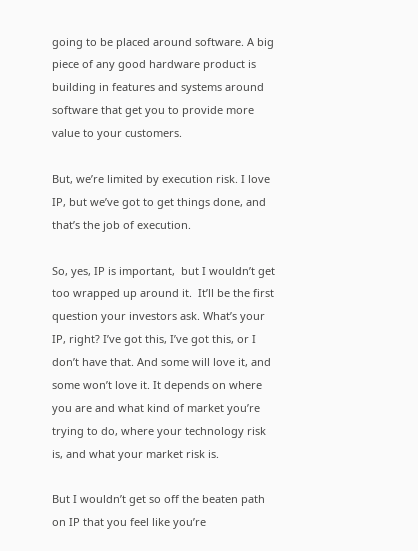going to be placed around software. A big piece of any good hardware product is building in features and systems around software that get you to provide more value to your customers.

But, we’re limited by execution risk. I love IP, but we’ve got to get things done, and that’s the job of execution.

So, yes, IP is important,  but I wouldn’t get too wrapped up around it.  It’ll be the first question your investors ask. What’s your IP, right? I’ve got this, I’ve got this, or I don’t have that. And some will love it, and some won’t love it. It depends on where you are and what kind of market you’re trying to do, where your technology risk is, and what your market risk is.

But I wouldn’t get so off the beaten path on IP that you feel like you’re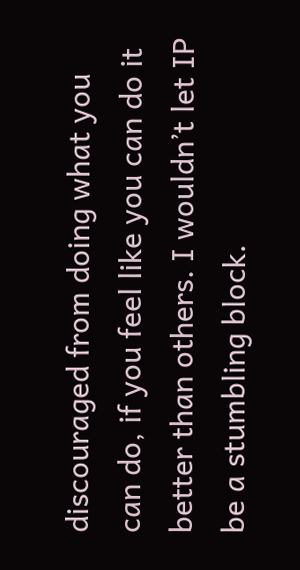discouraged from doing what you can do, if you feel like you can do it better than others. I wouldn’t let IP be a stumbling block.